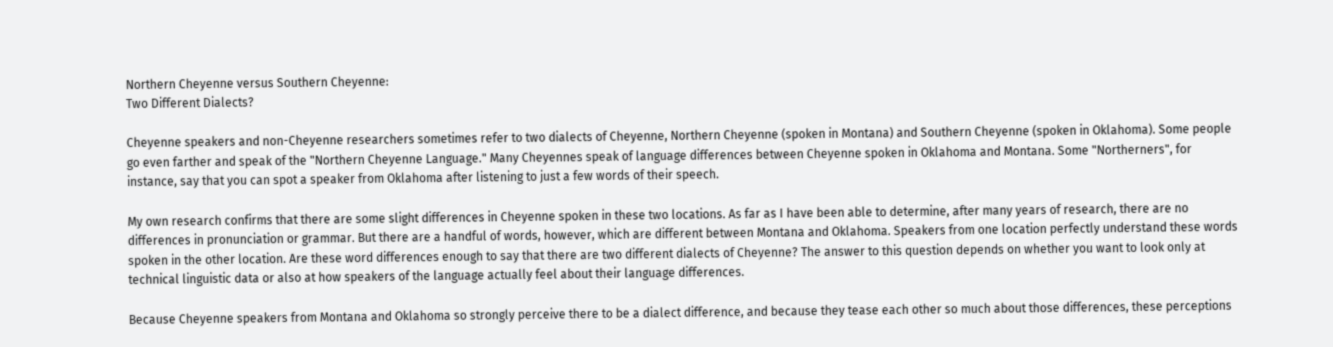Northern Cheyenne versus Southern Cheyenne:
Two Different Dialects?

Cheyenne speakers and non-Cheyenne researchers sometimes refer to two dialects of Cheyenne, Northern Cheyenne (spoken in Montana) and Southern Cheyenne (spoken in Oklahoma). Some people go even farther and speak of the "Northern Cheyenne Language." Many Cheyennes speak of language differences between Cheyenne spoken in Oklahoma and Montana. Some "Northerners", for instance, say that you can spot a speaker from Oklahoma after listening to just a few words of their speech.

My own research confirms that there are some slight differences in Cheyenne spoken in these two locations. As far as I have been able to determine, after many years of research, there are no differences in pronunciation or grammar. But there are a handful of words, however, which are different between Montana and Oklahoma. Speakers from one location perfectly understand these words spoken in the other location. Are these word differences enough to say that there are two different dialects of Cheyenne? The answer to this question depends on whether you want to look only at technical linguistic data or also at how speakers of the language actually feel about their language differences.

Because Cheyenne speakers from Montana and Oklahoma so strongly perceive there to be a dialect difference, and because they tease each other so much about those differences, these perceptions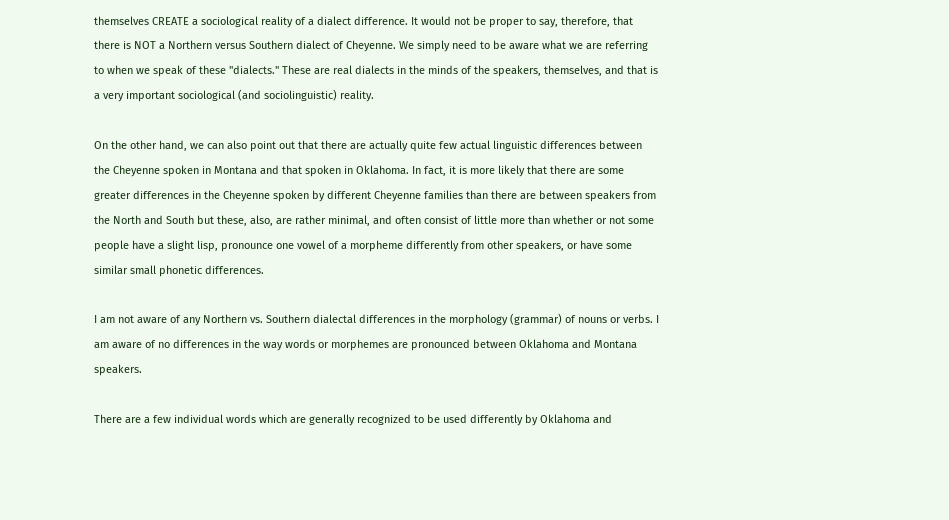themselves CREATE a sociological reality of a dialect difference. It would not be proper to say, therefore, that there is NOT a Northern versus Southern dialect of Cheyenne. We simply need to be aware what we are referring to when we speak of these "dialects." These are real dialects in the minds of the speakers, themselves, and that is a very important sociological (and sociolinguistic) reality.

On the other hand, we can also point out that there are actually quite few actual linguistic differences between the Cheyenne spoken in Montana and that spoken in Oklahoma. In fact, it is more likely that there are some greater differences in the Cheyenne spoken by different Cheyenne families than there are between speakers from the North and South but these, also, are rather minimal, and often consist of little more than whether or not some people have a slight lisp, pronounce one vowel of a morpheme differently from other speakers, or have some similar small phonetic differences.

I am not aware of any Northern vs. Southern dialectal differences in the morphology (grammar) of nouns or verbs. I am aware of no differences in the way words or morphemes are pronounced between Oklahoma and Montana speakers.

There are a few individual words which are generally recognized to be used differently by Oklahoma and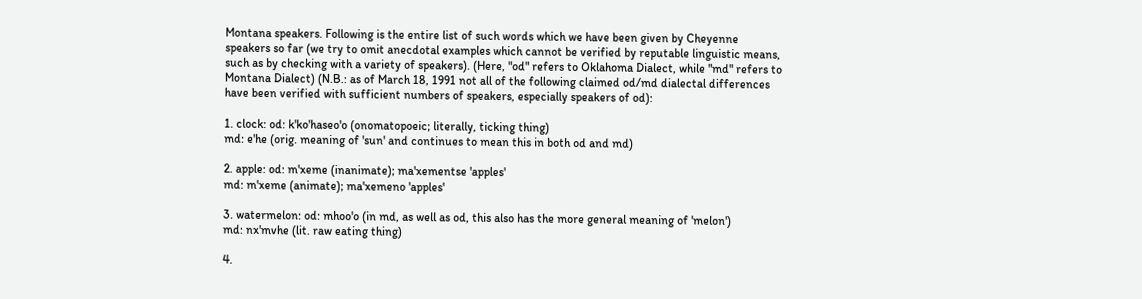Montana speakers. Following is the entire list of such words which we have been given by Cheyenne speakers so far (we try to omit anecdotal examples which cannot be verified by reputable linguistic means, such as by checking with a variety of speakers). (Here, "od" refers to Oklahoma Dialect, while "md" refers to Montana Dialect) (N.B.: as of March 18, 1991 not all of the following claimed od/md dialectal differences have been verified with sufficient numbers of speakers, especially speakers of od):

1. clock: od: k'ko'haseo'o (onomatopoeic; literally, ticking thing)
md: e'he (orig. meaning of 'sun' and continues to mean this in both od and md)

2. apple: od: m'xeme (inanimate); ma'xementse 'apples'
md: m'xeme (animate); ma'xemeno 'apples'

3. watermelon: od: mhoo'o (in md, as well as od, this also has the more general meaning of 'melon')
md: nx'mvhe (lit. raw eating thing)

4.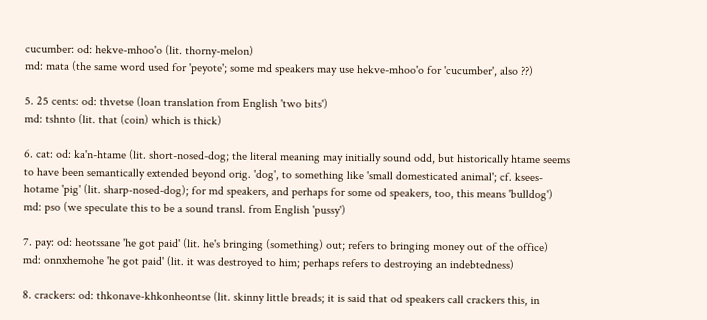cucumber: od: hekve-mhoo'o (lit. thorny-melon)
md: mata (the same word used for 'peyote'; some md speakers may use hekve-mhoo'o for 'cucumber', also ??)

5. 25 cents: od: thvetse (loan translation from English 'two bits')
md: tshnto (lit. that (coin) which is thick)

6. cat: od: ka'n-htame (lit. short-nosed-dog; the literal meaning may initially sound odd, but historically htame seems to have been semantically extended beyond orig. 'dog', to something like 'small domesticated animal'; cf. ksees-hotame 'pig' (lit. sharp-nosed-dog); for md speakers, and perhaps for some od speakers, too, this means 'bulldog')
md: pso (we speculate this to be a sound transl. from English 'pussy')

7. pay: od: heotssane 'he got paid' (lit. he's bringing (something) out; refers to bringing money out of the office)
md: onnxhemohe 'he got paid' (lit. it was destroyed to him; perhaps refers to destroying an indebtedness)

8. crackers: od: thkonave-khkonheontse (lit. skinny little breads; it is said that od speakers call crackers this, in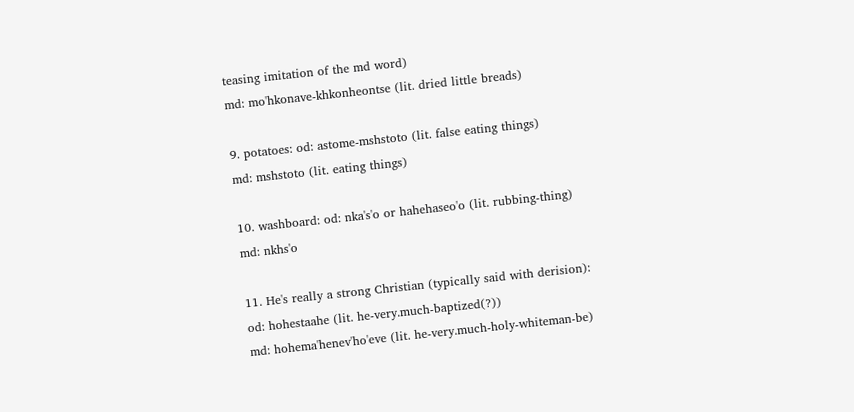teasing imitation of the md word)
md: mo'hkonave-khkonheontse (lit. dried little breads)

9. potatoes: od: astome-mshstoto (lit. false eating things)
md: mshstoto (lit. eating things)

10. washboard: od: nka's'o or hahehaseo'o (lit. rubbing-thing)
md: nkhs'o

11. He's really a strong Christian (typically said with derision):
od: hohestaahe (lit. he-very.much-baptized(?))
md: hohema'henev'ho'eve (lit. he-very.much-holy-whiteman-be)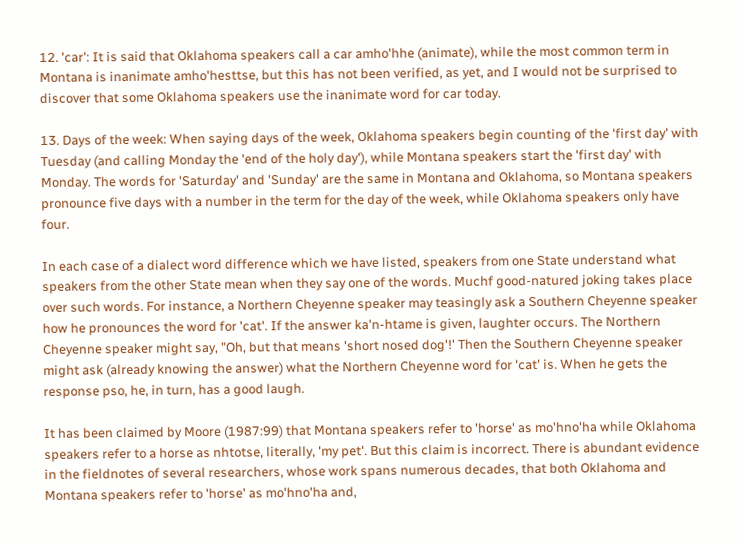12. 'car': It is said that Oklahoma speakers call a car amho'hhe (animate), while the most common term in Montana is inanimate amho'hesttse, but this has not been verified, as yet, and I would not be surprised to discover that some Oklahoma speakers use the inanimate word for car today.

13. Days of the week: When saying days of the week, Oklahoma speakers begin counting of the 'first day' with Tuesday (and calling Monday the 'end of the holy day'), while Montana speakers start the 'first day' with Monday. The words for 'Saturday' and 'Sunday' are the same in Montana and Oklahoma, so Montana speakers pronounce five days with a number in the term for the day of the week, while Oklahoma speakers only have four.

In each case of a dialect word difference which we have listed, speakers from one State understand what speakers from the other State mean when they say one of the words. Muchf good-natured joking takes place over such words. For instance, a Northern Cheyenne speaker may teasingly ask a Southern Cheyenne speaker how he pronounces the word for 'cat'. If the answer ka'n-htame is given, laughter occurs. The Northern Cheyenne speaker might say, "Oh, but that means 'short nosed dog'!' Then the Southern Cheyenne speaker might ask (already knowing the answer) what the Northern Cheyenne word for 'cat' is. When he gets the response pso, he, in turn, has a good laugh.

It has been claimed by Moore (1987:99) that Montana speakers refer to 'horse' as mo'hno'ha while Oklahoma speakers refer to a horse as nhtotse, literally, 'my pet'. But this claim is incorrect. There is abundant evidence in the fieldnotes of several researchers, whose work spans numerous decades, that both Oklahoma and Montana speakers refer to 'horse' as mo'hno'ha and,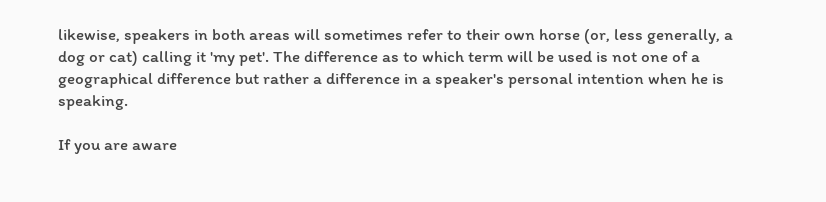likewise, speakers in both areas will sometimes refer to their own horse (or, less generally, a dog or cat) calling it 'my pet'. The difference as to which term will be used is not one of a geographical difference but rather a difference in a speaker's personal intention when he is speaking.

If you are aware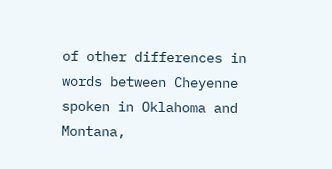of other differences in words between Cheyenne spoken in Oklahoma and Montana,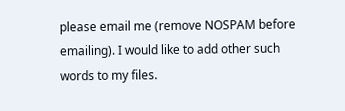please email me (remove NOSPAM before emailing). I would like to add other such words to my files.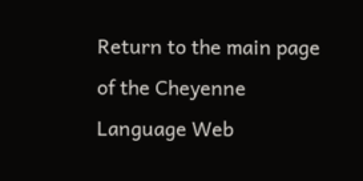Return to the main page of the Cheyenne Language Web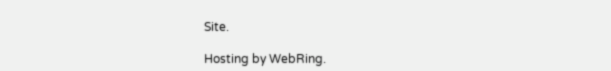Site.

Hosting by WebRing.